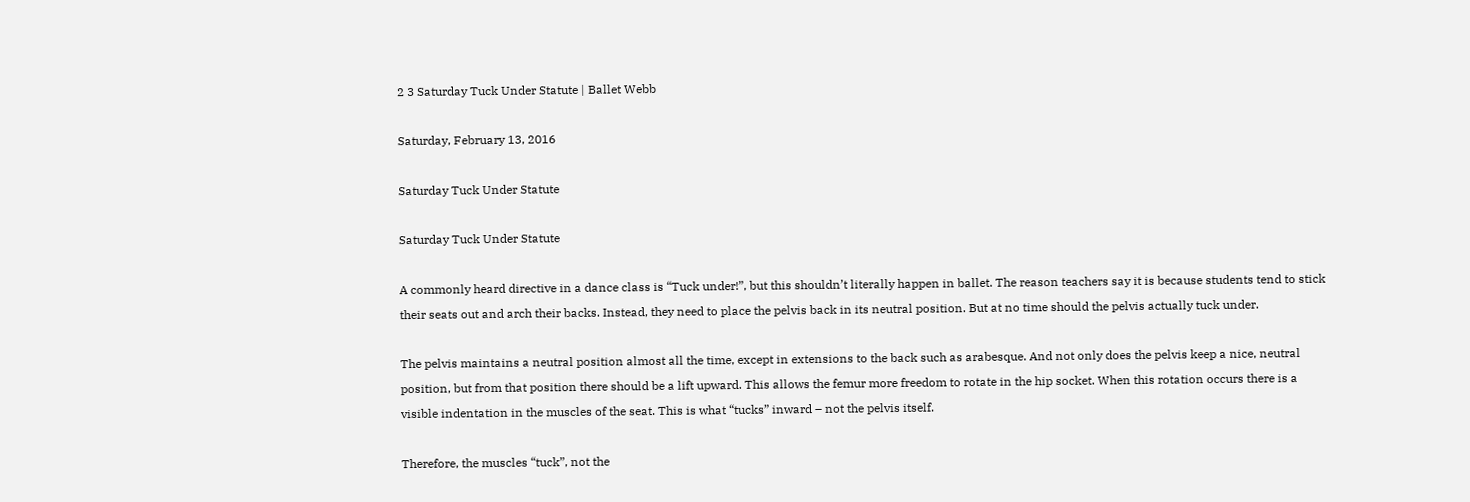2 3 Saturday Tuck Under Statute | Ballet Webb

Saturday, February 13, 2016

Saturday Tuck Under Statute

Saturday Tuck Under Statute

A commonly heard directive in a dance class is “Tuck under!”, but this shouldn’t literally happen in ballet. The reason teachers say it is because students tend to stick their seats out and arch their backs. Instead, they need to place the pelvis back in its neutral position. But at no time should the pelvis actually tuck under.

The pelvis maintains a neutral position almost all the time, except in extensions to the back such as arabesque. And not only does the pelvis keep a nice, neutral position, but from that position there should be a lift upward. This allows the femur more freedom to rotate in the hip socket. When this rotation occurs there is a visible indentation in the muscles of the seat. This is what “tucks” inward – not the pelvis itself.

Therefore, the muscles “tuck”, not the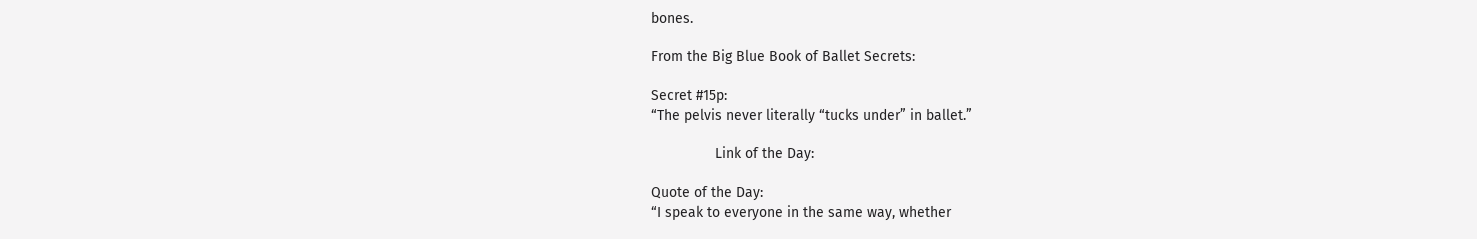bones.

From the Big Blue Book of Ballet Secrets:

Secret #15p:
“The pelvis never literally “tucks under” in ballet.”

                Link of the Day:

Quote of the Day:
“I speak to everyone in the same way, whether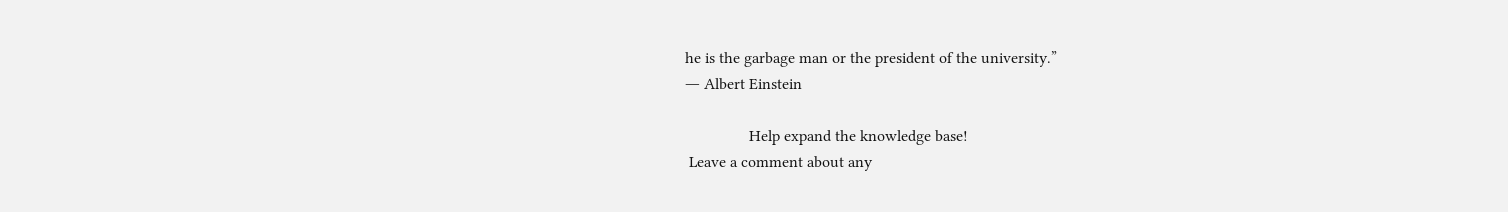he is the garbage man or the president of the university.”
― Albert Einstein

                Help expand the knowledge base!
 Leave a comment about any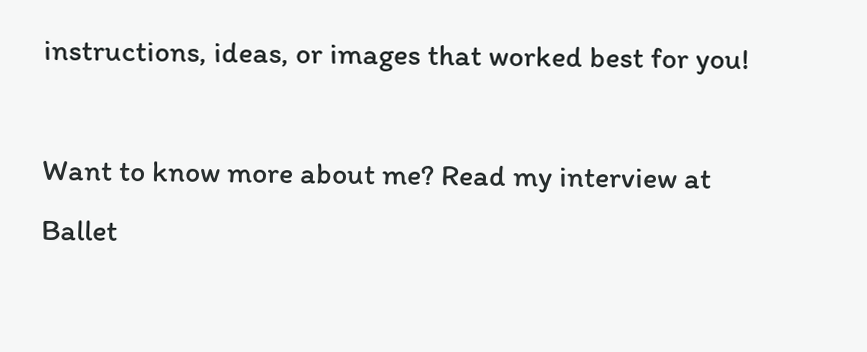instructions, ideas, or images that worked best for you!

Want to know more about me? Read my interview at Ballet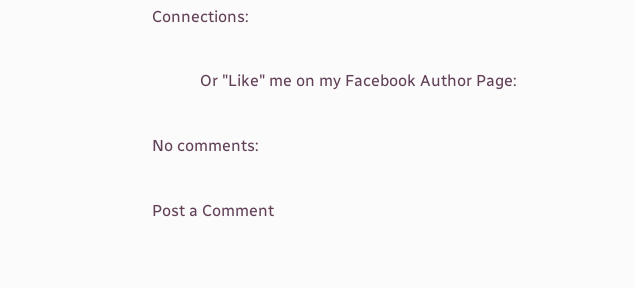Connections:

            Or "Like" me on my Facebook Author Page:

No comments:

Post a Comment